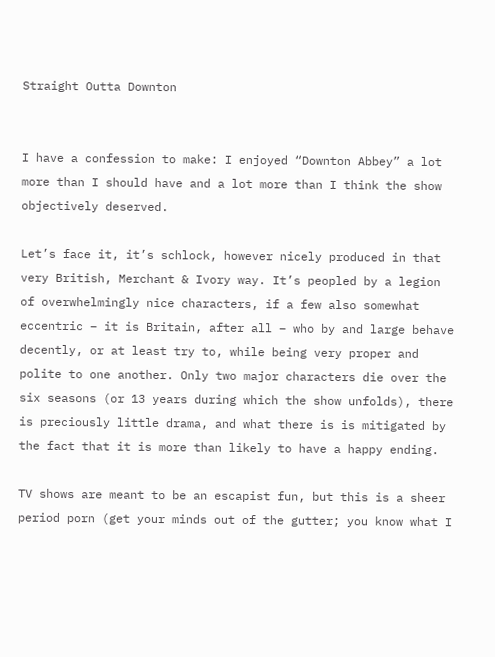Straight Outta Downton


I have a confession to make: I enjoyed “Downton Abbey” a lot more than I should have and a lot more than I think the show objectively deserved.

Let’s face it, it’s schlock, however nicely produced in that very British, Merchant & Ivory way. It’s peopled by a legion of overwhelmingly nice characters, if a few also somewhat eccentric – it is Britain, after all – who by and large behave decently, or at least try to, while being very proper and polite to one another. Only two major characters die over the six seasons (or 13 years during which the show unfolds), there is preciously little drama, and what there is is mitigated by the fact that it is more than likely to have a happy ending.

TV shows are meant to be an escapist fun, but this is a sheer period porn (get your minds out of the gutter; you know what I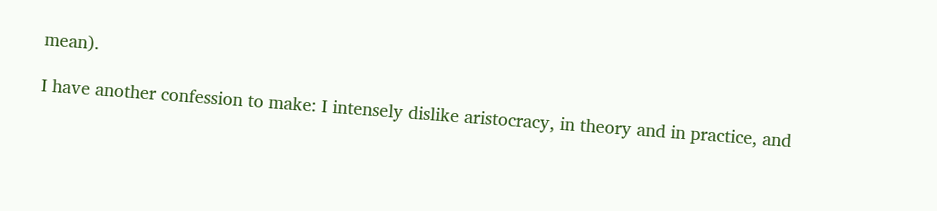mean).

I have another confession to make: I intensely dislike aristocracy, in theory and in practice, and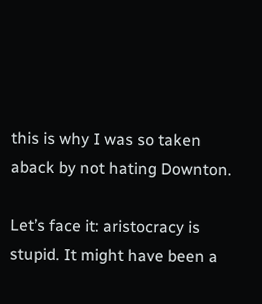this is why I was so taken aback by not hating Downton.

Let’s face it: aristocracy is stupid. It might have been a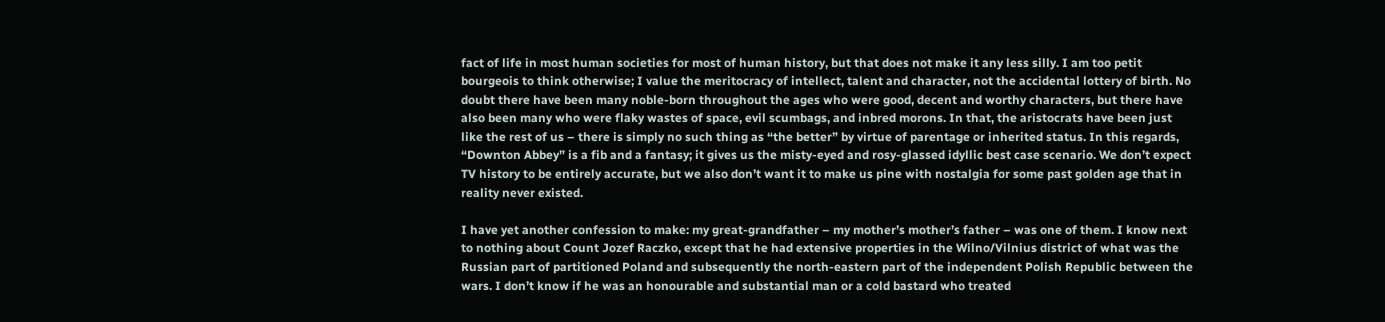fact of life in most human societies for most of human history, but that does not make it any less silly. I am too petit bourgeois to think otherwise; I value the meritocracy of intellect, talent and character, not the accidental lottery of birth. No doubt there have been many noble-born throughout the ages who were good, decent and worthy characters, but there have also been many who were flaky wastes of space, evil scumbags, and inbred morons. In that, the aristocrats have been just like the rest of us – there is simply no such thing as “the better” by virtue of parentage or inherited status. In this regards, “Downton Abbey” is a fib and a fantasy; it gives us the misty-eyed and rosy-glassed idyllic best case scenario. We don’t expect TV history to be entirely accurate, but we also don’t want it to make us pine with nostalgia for some past golden age that in reality never existed.

I have yet another confession to make: my great-grandfather – my mother’s mother’s father – was one of them. I know next to nothing about Count Jozef Raczko, except that he had extensive properties in the Wilno/Vilnius district of what was the Russian part of partitioned Poland and subsequently the north-eastern part of the independent Polish Republic between the wars. I don’t know if he was an honourable and substantial man or a cold bastard who treated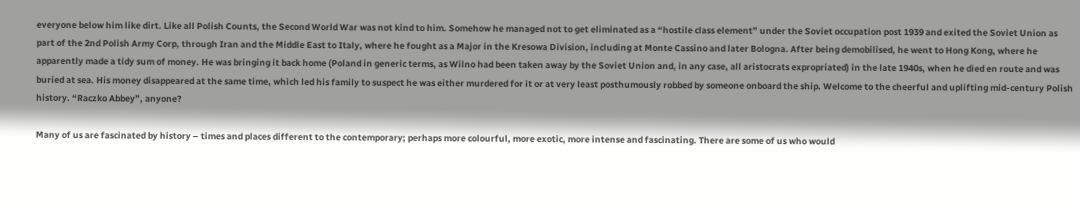everyone below him like dirt. Like all Polish Counts, the Second World War was not kind to him. Somehow he managed not to get eliminated as a “hostile class element” under the Soviet occupation post 1939 and exited the Soviet Union as part of the 2nd Polish Army Corp, through Iran and the Middle East to Italy, where he fought as a Major in the Kresowa Division, including at Monte Cassino and later Bologna. After being demobilised, he went to Hong Kong, where he apparently made a tidy sum of money. He was bringing it back home (Poland in generic terms, as Wilno had been taken away by the Soviet Union and, in any case, all aristocrats expropriated) in the late 1940s, when he died en route and was buried at sea. His money disappeared at the same time, which led his family to suspect he was either murdered for it or at very least posthumously robbed by someone onboard the ship. Welcome to the cheerful and uplifting mid-century Polish history. “Raczko Abbey”, anyone?

Many of us are fascinated by history – times and places different to the contemporary; perhaps more colourful, more exotic, more intense and fascinating. There are some of us who would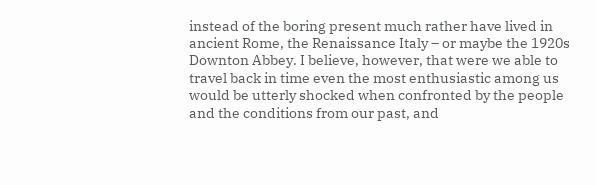instead of the boring present much rather have lived in ancient Rome, the Renaissance Italy – or maybe the 1920s Downton Abbey. I believe, however, that were we able to travel back in time even the most enthusiastic among us would be utterly shocked when confronted by the people and the conditions from our past, and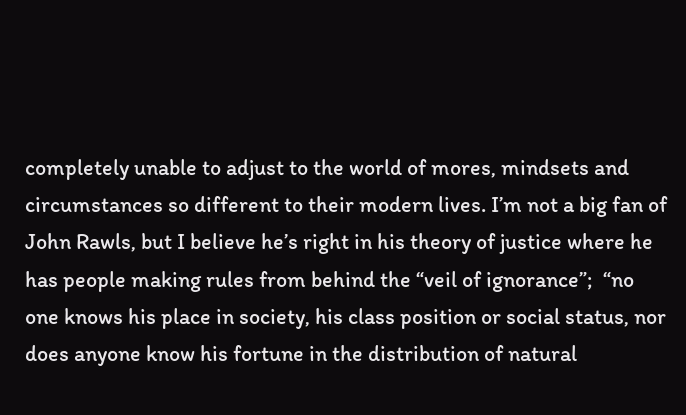completely unable to adjust to the world of mores, mindsets and circumstances so different to their modern lives. I’m not a big fan of John Rawls, but I believe he’s right in his theory of justice where he has people making rules from behind the “veil of ignorance”;  “no one knows his place in society, his class position or social status, nor does anyone know his fortune in the distribution of natural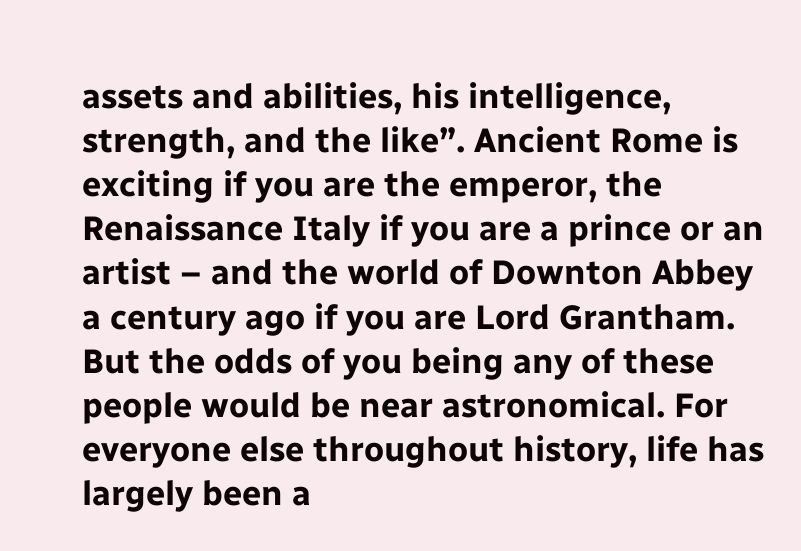assets and abilities, his intelligence, strength, and the like”. Ancient Rome is exciting if you are the emperor, the Renaissance Italy if you are a prince or an artist – and the world of Downton Abbey a century ago if you are Lord Grantham. But the odds of you being any of these people would be near astronomical. For everyone else throughout history, life has largely been a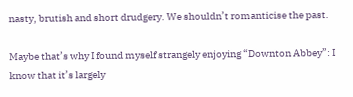nasty, brutish and short drudgery. We shouldn’t romanticise the past.

Maybe that’s why I found myself strangely enjoying “Downton Abbey”: I know that it’s largely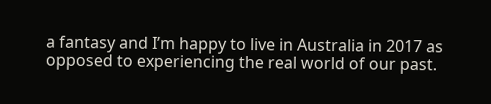a fantasy and I’m happy to live in Australia in 2017 as opposed to experiencing the real world of our past.